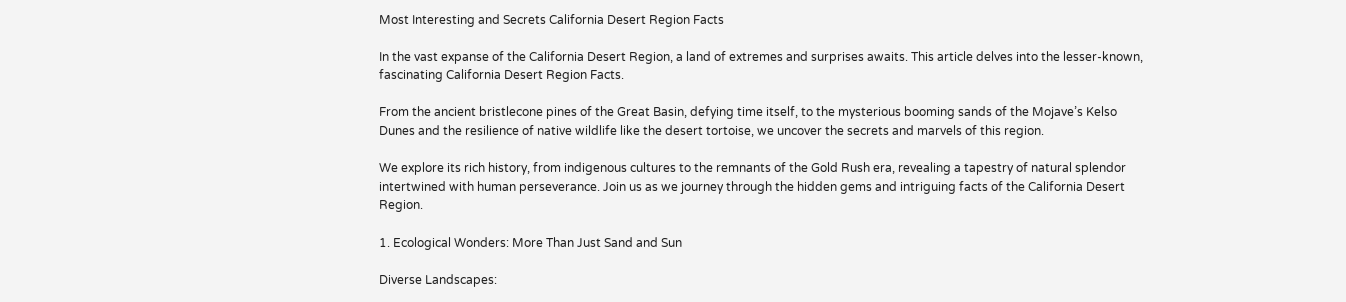Most Interesting and Secrets California Desert Region Facts

In the vast expanse of the California Desert Region, a land of extremes and surprises awaits. This article delves into the lesser-known, fascinating California Desert Region Facts.

From the ancient bristlecone pines of the Great Basin, defying time itself, to the mysterious booming sands of the Mojave’s Kelso Dunes and the resilience of native wildlife like the desert tortoise, we uncover the secrets and marvels of this region.

We explore its rich history, from indigenous cultures to the remnants of the Gold Rush era, revealing a tapestry of natural splendor intertwined with human perseverance. Join us as we journey through the hidden gems and intriguing facts of the California Desert Region.

1. Ecological Wonders: More Than Just Sand and Sun

Diverse Landscapes: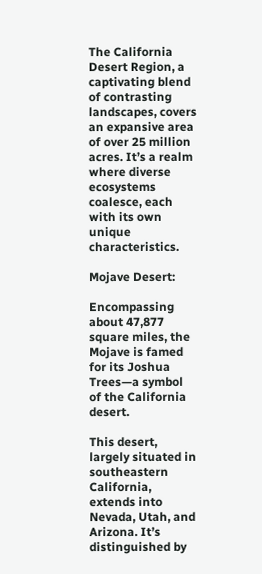The California Desert Region, a captivating blend of contrasting landscapes, covers an expansive area of over 25 million acres. It’s a realm where diverse ecosystems coalesce, each with its own unique characteristics.

Mojave Desert:

Encompassing about 47,877 square miles, the Mojave is famed for its Joshua Trees—a symbol of the California desert.

This desert, largely situated in southeastern California, extends into Nevada, Utah, and Arizona. It’s distinguished by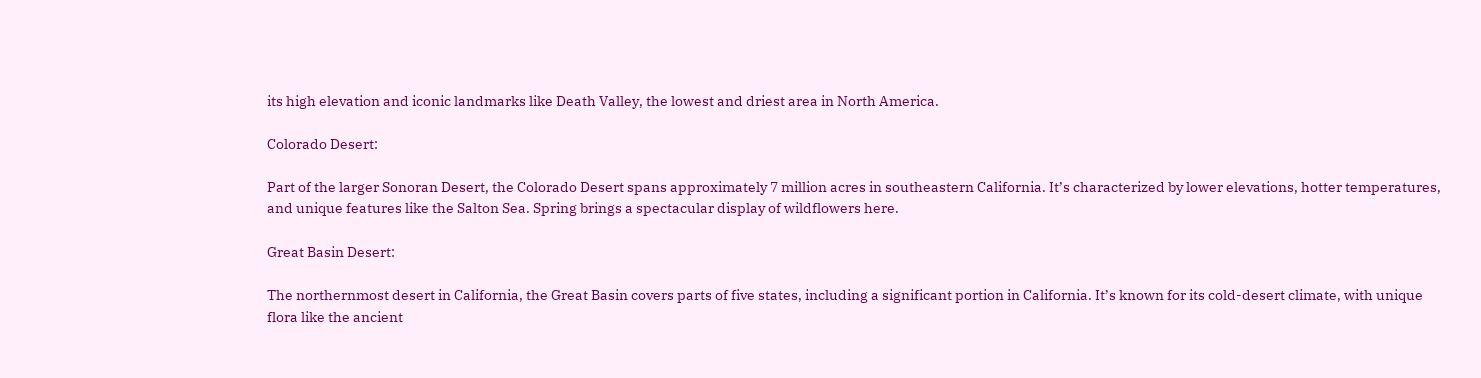its high elevation and iconic landmarks like Death Valley, the lowest and driest area in North America.

Colorado Desert:

Part of the larger Sonoran Desert, the Colorado Desert spans approximately 7 million acres in southeastern California. It’s characterized by lower elevations, hotter temperatures, and unique features like the Salton Sea. Spring brings a spectacular display of wildflowers here.

Great Basin Desert:

The northernmost desert in California, the Great Basin covers parts of five states, including a significant portion in California. It’s known for its cold-desert climate, with unique flora like the ancient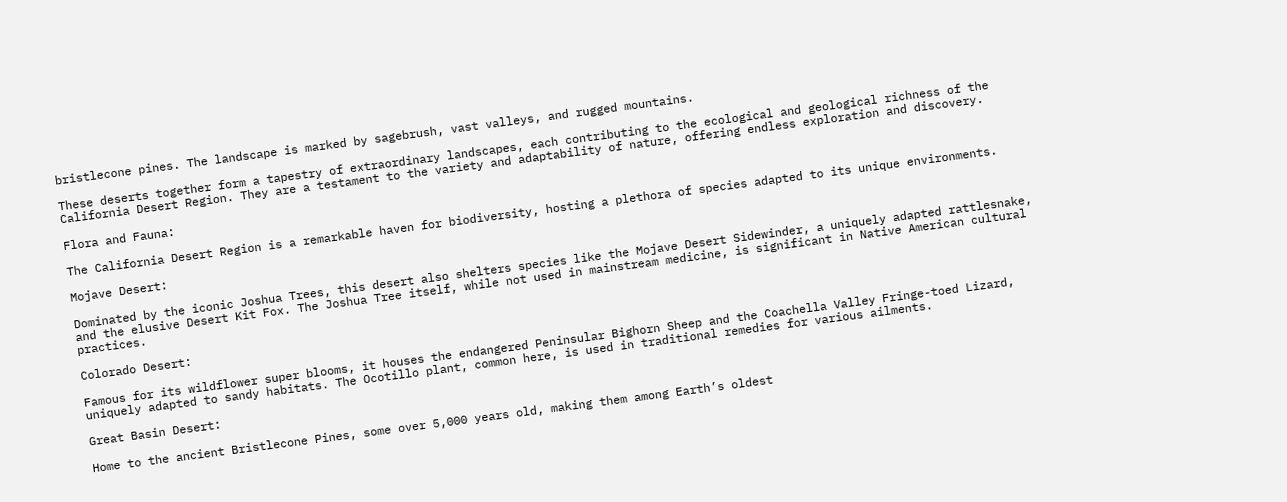bristlecone pines. The landscape is marked by sagebrush, vast valleys, and rugged mountains.

These deserts together form a tapestry of extraordinary landscapes, each contributing to the ecological and geological richness of the California Desert Region. They are a testament to the variety and adaptability of nature, offering endless exploration and discovery.

Flora and Fauna:

The California Desert Region is a remarkable haven for biodiversity, hosting a plethora of species adapted to its unique environments.

Mojave Desert:

Dominated by the iconic Joshua Trees, this desert also shelters species like the Mojave Desert Sidewinder, a uniquely adapted rattlesnake, and the elusive Desert Kit Fox. The Joshua Tree itself, while not used in mainstream medicine, is significant in Native American cultural practices.

Colorado Desert:

Famous for its wildflower super blooms, it houses the endangered Peninsular Bighorn Sheep and the Coachella Valley Fringe-toed Lizard, uniquely adapted to sandy habitats. The Ocotillo plant, common here, is used in traditional remedies for various ailments.

Great Basin Desert:

Home to the ancient Bristlecone Pines, some over 5,000 years old, making them among Earth’s oldest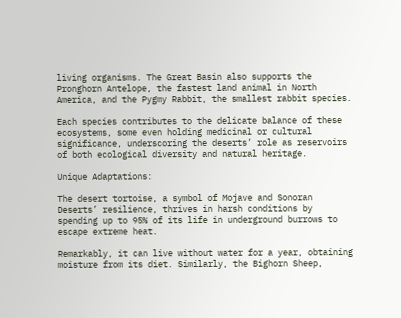living organisms. The Great Basin also supports the Pronghorn Antelope, the fastest land animal in North America, and the Pygmy Rabbit, the smallest rabbit species.

Each species contributes to the delicate balance of these ecosystems, some even holding medicinal or cultural significance, underscoring the deserts’ role as reservoirs of both ecological diversity and natural heritage.

Unique Adaptations:

The desert tortoise, a symbol of Mojave and Sonoran Deserts’ resilience, thrives in harsh conditions by spending up to 95% of its life in underground burrows to escape extreme heat.

Remarkably, it can live without water for a year, obtaining moisture from its diet. Similarly, the Bighorn Sheep,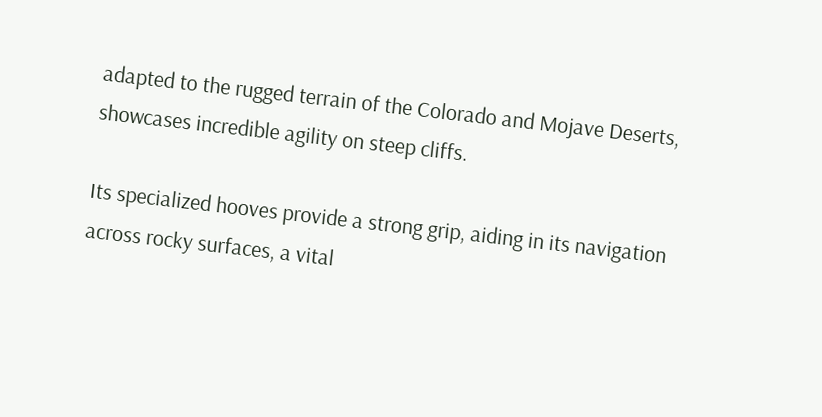adapted to the rugged terrain of the Colorado and Mojave Deserts, showcases incredible agility on steep cliffs.

Its specialized hooves provide a strong grip, aiding in its navigation across rocky surfaces, a vital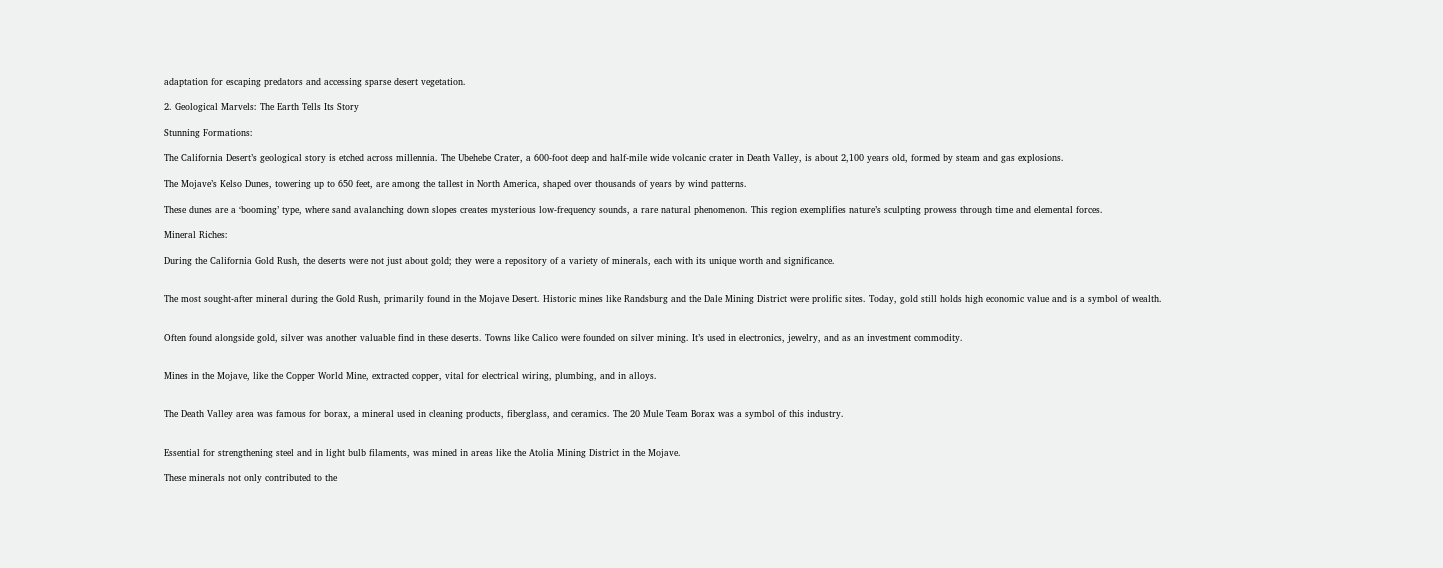adaptation for escaping predators and accessing sparse desert vegetation.

2. Geological Marvels: The Earth Tells Its Story

Stunning Formations:

The California Desert’s geological story is etched across millennia. The Ubehebe Crater, a 600-foot deep and half-mile wide volcanic crater in Death Valley, is about 2,100 years old, formed by steam and gas explosions.

The Mojave’s Kelso Dunes, towering up to 650 feet, are among the tallest in North America, shaped over thousands of years by wind patterns.

These dunes are a ‘booming’ type, where sand avalanching down slopes creates mysterious low-frequency sounds, a rare natural phenomenon. This region exemplifies nature’s sculpting prowess through time and elemental forces.

Mineral Riches:

During the California Gold Rush, the deserts were not just about gold; they were a repository of a variety of minerals, each with its unique worth and significance.


The most sought-after mineral during the Gold Rush, primarily found in the Mojave Desert. Historic mines like Randsburg and the Dale Mining District were prolific sites. Today, gold still holds high economic value and is a symbol of wealth.


Often found alongside gold, silver was another valuable find in these deserts. Towns like Calico were founded on silver mining. It’s used in electronics, jewelry, and as an investment commodity.


Mines in the Mojave, like the Copper World Mine, extracted copper, vital for electrical wiring, plumbing, and in alloys.


The Death Valley area was famous for borax, a mineral used in cleaning products, fiberglass, and ceramics. The 20 Mule Team Borax was a symbol of this industry.


Essential for strengthening steel and in light bulb filaments, was mined in areas like the Atolia Mining District in the Mojave.

These minerals not only contributed to the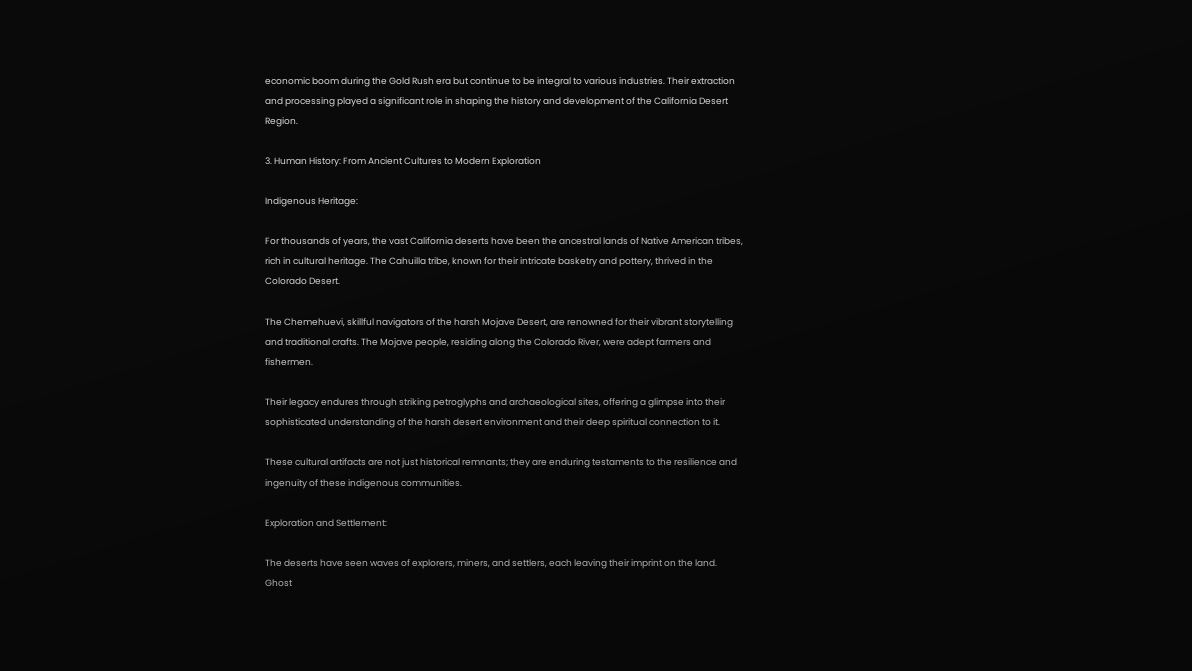economic boom during the Gold Rush era but continue to be integral to various industries. Their extraction and processing played a significant role in shaping the history and development of the California Desert Region.

3. Human History: From Ancient Cultures to Modern Exploration

Indigenous Heritage:

For thousands of years, the vast California deserts have been the ancestral lands of Native American tribes, rich in cultural heritage. The Cahuilla tribe, known for their intricate basketry and pottery, thrived in the Colorado Desert.

The Chemehuevi, skillful navigators of the harsh Mojave Desert, are renowned for their vibrant storytelling and traditional crafts. The Mojave people, residing along the Colorado River, were adept farmers and fishermen.

Their legacy endures through striking petroglyphs and archaeological sites, offering a glimpse into their sophisticated understanding of the harsh desert environment and their deep spiritual connection to it.

These cultural artifacts are not just historical remnants; they are enduring testaments to the resilience and ingenuity of these indigenous communities.

Exploration and Settlement:

The deserts have seen waves of explorers, miners, and settlers, each leaving their imprint on the land. Ghost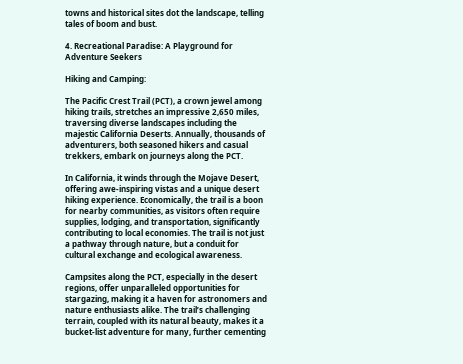towns and historical sites dot the landscape, telling tales of boom and bust.

4. Recreational Paradise: A Playground for Adventure Seekers

Hiking and Camping:

The Pacific Crest Trail (PCT), a crown jewel among hiking trails, stretches an impressive 2,650 miles, traversing diverse landscapes including the majestic California Deserts. Annually, thousands of adventurers, both seasoned hikers and casual trekkers, embark on journeys along the PCT.

In California, it winds through the Mojave Desert, offering awe-inspiring vistas and a unique desert hiking experience. Economically, the trail is a boon for nearby communities, as visitors often require supplies, lodging, and transportation, significantly contributing to local economies. The trail is not just a pathway through nature, but a conduit for cultural exchange and ecological awareness.

Campsites along the PCT, especially in the desert regions, offer unparalleled opportunities for stargazing, making it a haven for astronomers and nature enthusiasts alike. The trail’s challenging terrain, coupled with its natural beauty, makes it a bucket-list adventure for many, further cementing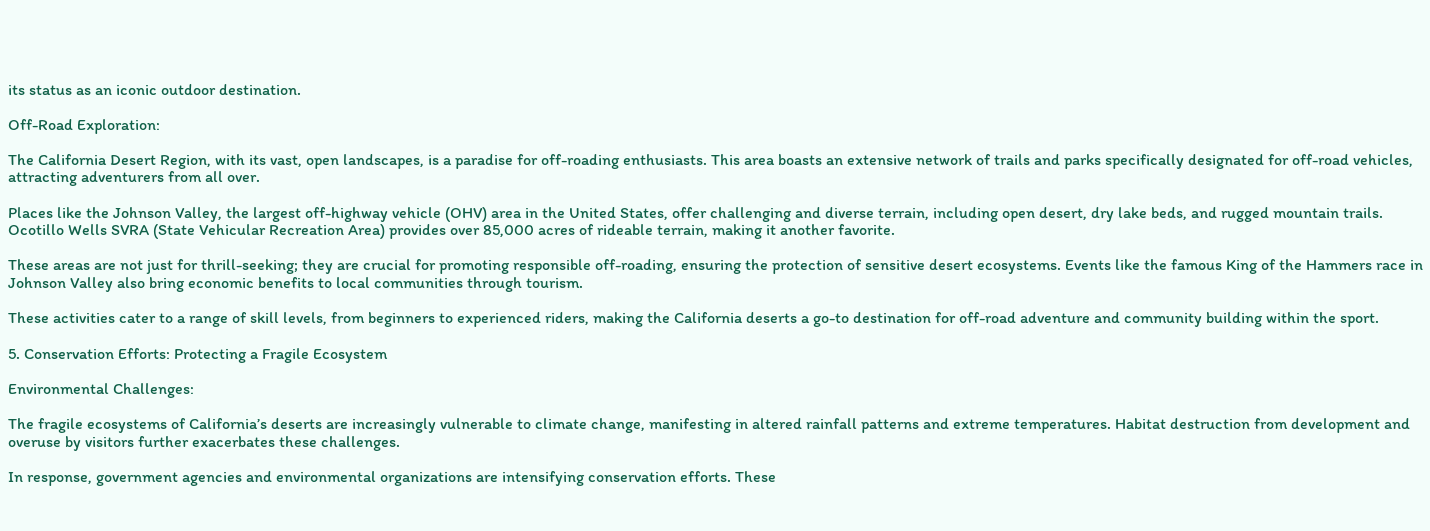its status as an iconic outdoor destination.

Off-Road Exploration:

The California Desert Region, with its vast, open landscapes, is a paradise for off-roading enthusiasts. This area boasts an extensive network of trails and parks specifically designated for off-road vehicles, attracting adventurers from all over.

Places like the Johnson Valley, the largest off-highway vehicle (OHV) area in the United States, offer challenging and diverse terrain, including open desert, dry lake beds, and rugged mountain trails. Ocotillo Wells SVRA (State Vehicular Recreation Area) provides over 85,000 acres of rideable terrain, making it another favorite.

These areas are not just for thrill-seeking; they are crucial for promoting responsible off-roading, ensuring the protection of sensitive desert ecosystems. Events like the famous King of the Hammers race in Johnson Valley also bring economic benefits to local communities through tourism.

These activities cater to a range of skill levels, from beginners to experienced riders, making the California deserts a go-to destination for off-road adventure and community building within the sport.

5. Conservation Efforts: Protecting a Fragile Ecosystem

Environmental Challenges:

The fragile ecosystems of California’s deserts are increasingly vulnerable to climate change, manifesting in altered rainfall patterns and extreme temperatures. Habitat destruction from development and overuse by visitors further exacerbates these challenges.

In response, government agencies and environmental organizations are intensifying conservation efforts. These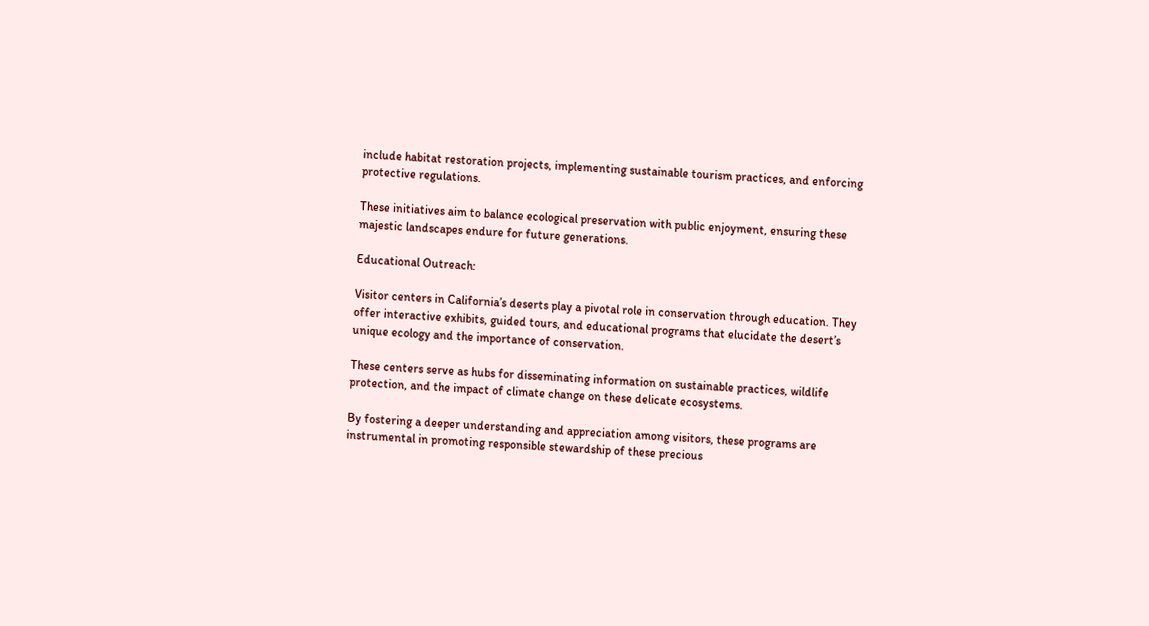include habitat restoration projects, implementing sustainable tourism practices, and enforcing protective regulations.

These initiatives aim to balance ecological preservation with public enjoyment, ensuring these majestic landscapes endure for future generations.

Educational Outreach:

Visitor centers in California’s deserts play a pivotal role in conservation through education. They offer interactive exhibits, guided tours, and educational programs that elucidate the desert’s unique ecology and the importance of conservation.

These centers serve as hubs for disseminating information on sustainable practices, wildlife protection, and the impact of climate change on these delicate ecosystems.

By fostering a deeper understanding and appreciation among visitors, these programs are instrumental in promoting responsible stewardship of these precious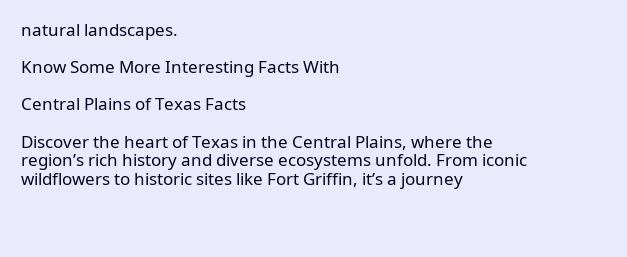natural landscapes.

Know Some More Interesting Facts With

Central Plains of Texas Facts

Discover the heart of Texas in the Central Plains, where the region’s rich history and diverse ecosystems unfold. From iconic wildflowers to historic sites like Fort Griffin, it’s a journey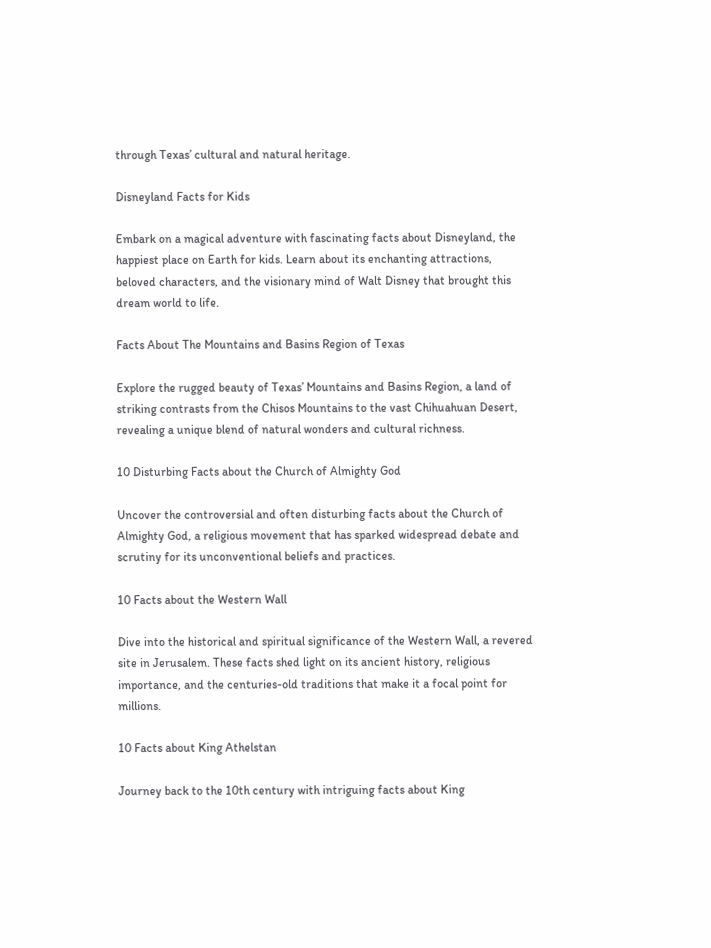through Texas’ cultural and natural heritage.

Disneyland Facts for Kids

Embark on a magical adventure with fascinating facts about Disneyland, the happiest place on Earth for kids. Learn about its enchanting attractions, beloved characters, and the visionary mind of Walt Disney that brought this dream world to life.

Facts About The Mountains and Basins Region of Texas

Explore the rugged beauty of Texas’ Mountains and Basins Region, a land of striking contrasts from the Chisos Mountains to the vast Chihuahuan Desert, revealing a unique blend of natural wonders and cultural richness.

10 Disturbing Facts about the Church of Almighty God

Uncover the controversial and often disturbing facts about the Church of Almighty God, a religious movement that has sparked widespread debate and scrutiny for its unconventional beliefs and practices.

10 Facts about the Western Wall

Dive into the historical and spiritual significance of the Western Wall, a revered site in Jerusalem. These facts shed light on its ancient history, religious importance, and the centuries-old traditions that make it a focal point for millions.

10 Facts about King Athelstan

Journey back to the 10th century with intriguing facts about King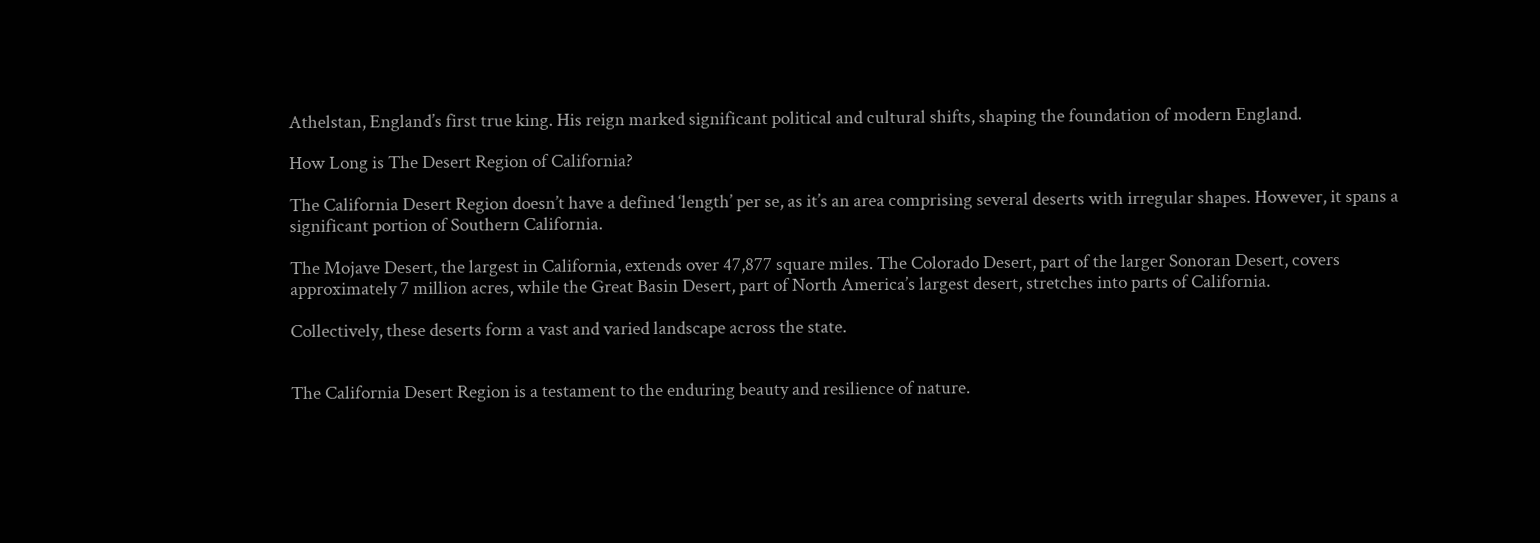Athelstan, England’s first true king. His reign marked significant political and cultural shifts, shaping the foundation of modern England.

How Long is The Desert Region of California?

The California Desert Region doesn’t have a defined ‘length’ per se, as it’s an area comprising several deserts with irregular shapes. However, it spans a significant portion of Southern California.

The Mojave Desert, the largest in California, extends over 47,877 square miles. The Colorado Desert, part of the larger Sonoran Desert, covers approximately 7 million acres, while the Great Basin Desert, part of North America’s largest desert, stretches into parts of California.

Collectively, these deserts form a vast and varied landscape across the state.


The California Desert Region is a testament to the enduring beauty and resilience of nature.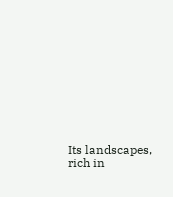Its landscapes, rich in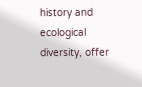history and ecological diversity, offer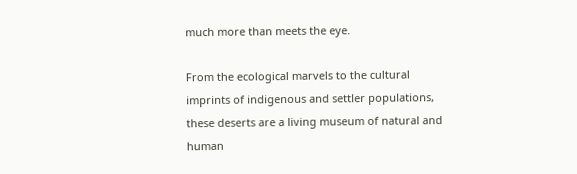much more than meets the eye.

From the ecological marvels to the cultural imprints of indigenous and settler populations, these deserts are a living museum of natural and human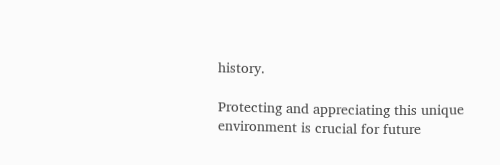history.

Protecting and appreciating this unique environment is crucial for future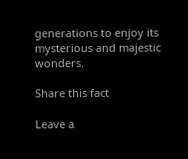generations to enjoy its mysterious and majestic wonders.

Share this fact

Leave a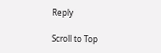Reply

Scroll to Top